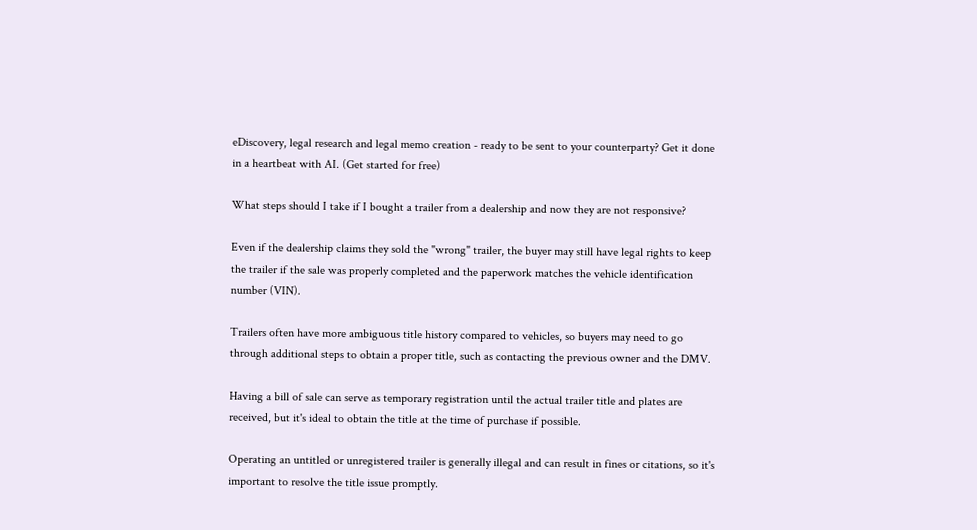eDiscovery, legal research and legal memo creation - ready to be sent to your counterparty? Get it done in a heartbeat with AI. (Get started for free)

What steps should I take if I bought a trailer from a dealership and now they are not responsive?

Even if the dealership claims they sold the "wrong" trailer, the buyer may still have legal rights to keep the trailer if the sale was properly completed and the paperwork matches the vehicle identification number (VIN).

Trailers often have more ambiguous title history compared to vehicles, so buyers may need to go through additional steps to obtain a proper title, such as contacting the previous owner and the DMV.

Having a bill of sale can serve as temporary registration until the actual trailer title and plates are received, but it's ideal to obtain the title at the time of purchase if possible.

Operating an untitled or unregistered trailer is generally illegal and can result in fines or citations, so it's important to resolve the title issue promptly.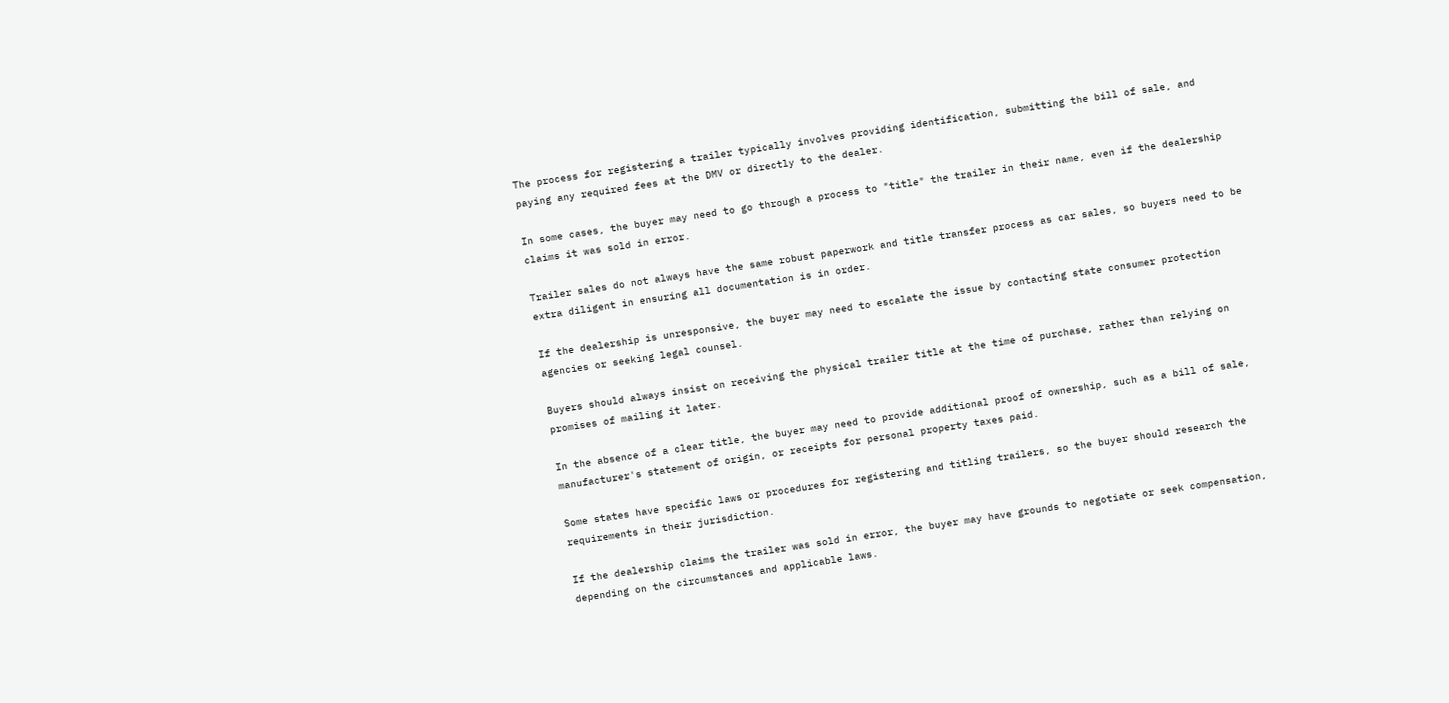The process for registering a trailer typically involves providing identification, submitting the bill of sale, and paying any required fees at the DMV or directly to the dealer.

In some cases, the buyer may need to go through a process to "title" the trailer in their name, even if the dealership claims it was sold in error.

Trailer sales do not always have the same robust paperwork and title transfer process as car sales, so buyers need to be extra diligent in ensuring all documentation is in order.

If the dealership is unresponsive, the buyer may need to escalate the issue by contacting state consumer protection agencies or seeking legal counsel.

Buyers should always insist on receiving the physical trailer title at the time of purchase, rather than relying on promises of mailing it later.

In the absence of a clear title, the buyer may need to provide additional proof of ownership, such as a bill of sale, manufacturer's statement of origin, or receipts for personal property taxes paid.

Some states have specific laws or procedures for registering and titling trailers, so the buyer should research the requirements in their jurisdiction.

If the dealership claims the trailer was sold in error, the buyer may have grounds to negotiate or seek compensation, depending on the circumstances and applicable laws.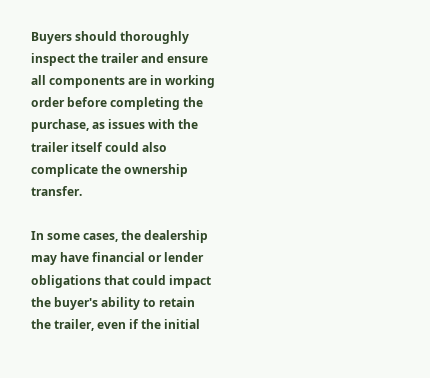Buyers should thoroughly inspect the trailer and ensure all components are in working order before completing the purchase, as issues with the trailer itself could also complicate the ownership transfer.

In some cases, the dealership may have financial or lender obligations that could impact the buyer's ability to retain the trailer, even if the initial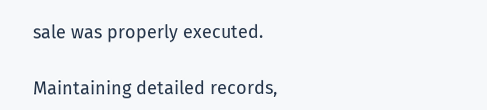sale was properly executed.

Maintaining detailed records,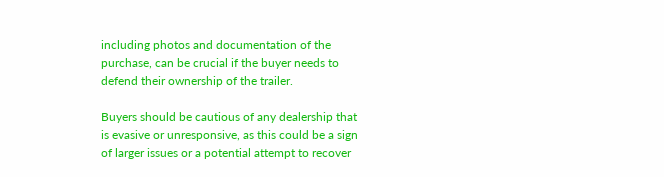including photos and documentation of the purchase, can be crucial if the buyer needs to defend their ownership of the trailer.

Buyers should be cautious of any dealership that is evasive or unresponsive, as this could be a sign of larger issues or a potential attempt to recover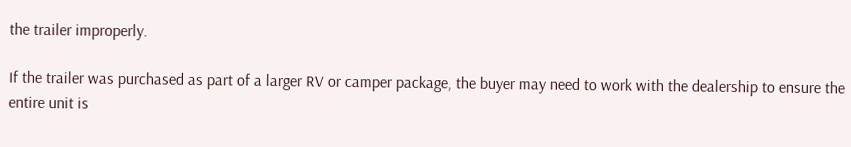the trailer improperly.

If the trailer was purchased as part of a larger RV or camper package, the buyer may need to work with the dealership to ensure the entire unit is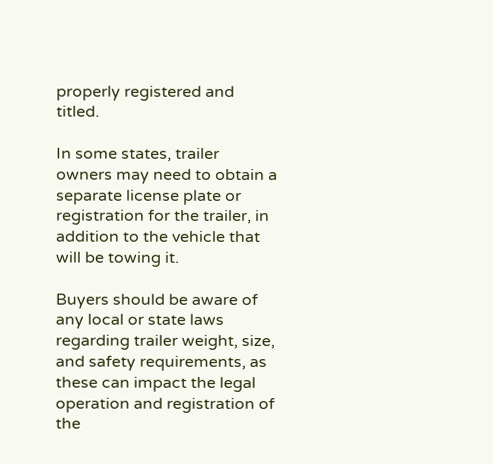properly registered and titled.

In some states, trailer owners may need to obtain a separate license plate or registration for the trailer, in addition to the vehicle that will be towing it.

Buyers should be aware of any local or state laws regarding trailer weight, size, and safety requirements, as these can impact the legal operation and registration of the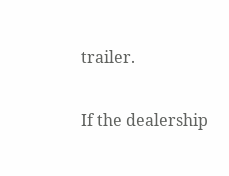trailer.

If the dealership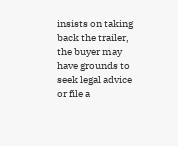insists on taking back the trailer, the buyer may have grounds to seek legal advice or file a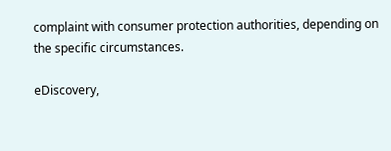complaint with consumer protection authorities, depending on the specific circumstances.

eDiscovery,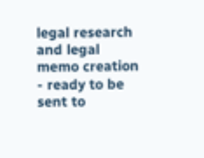legal research and legal memo creation - ready to be sent to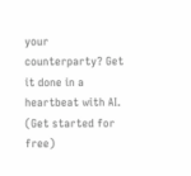your counterparty? Get it done in a heartbeat with AI. (Get started for free)